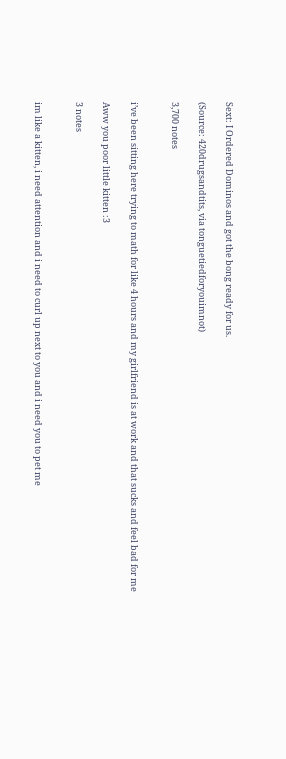Sext: I Ordered Dominos and got the bong ready for us.

(Source: 420drugsandtits, via tonguetiedforyouimnot)

3,700 notes


i’ve been sitting here trying to math for like 4 hours and my girlfriend is at work and that sucks and feel bad for me

Aww you poor little kitten :3

3 notes


im like a kitten, i need attention and i need to curl up next to you and i need you to pet me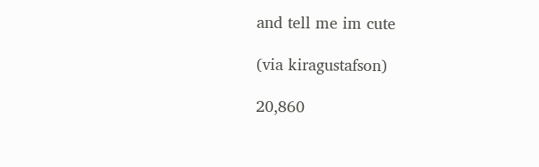and tell me im cute

(via kiragustafson)

20,860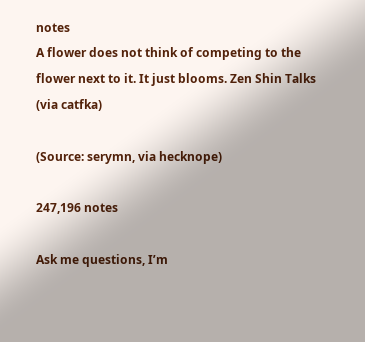notes
A flower does not think of competing to the flower next to it. It just blooms. Zen Shin Talks (via catfka)

(Source: serymn, via hecknope)

247,196 notes

Ask me questions, I’m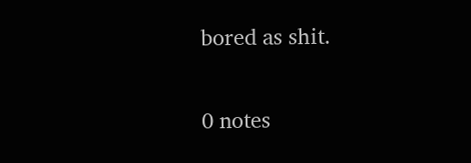bored as shit.

0 notes